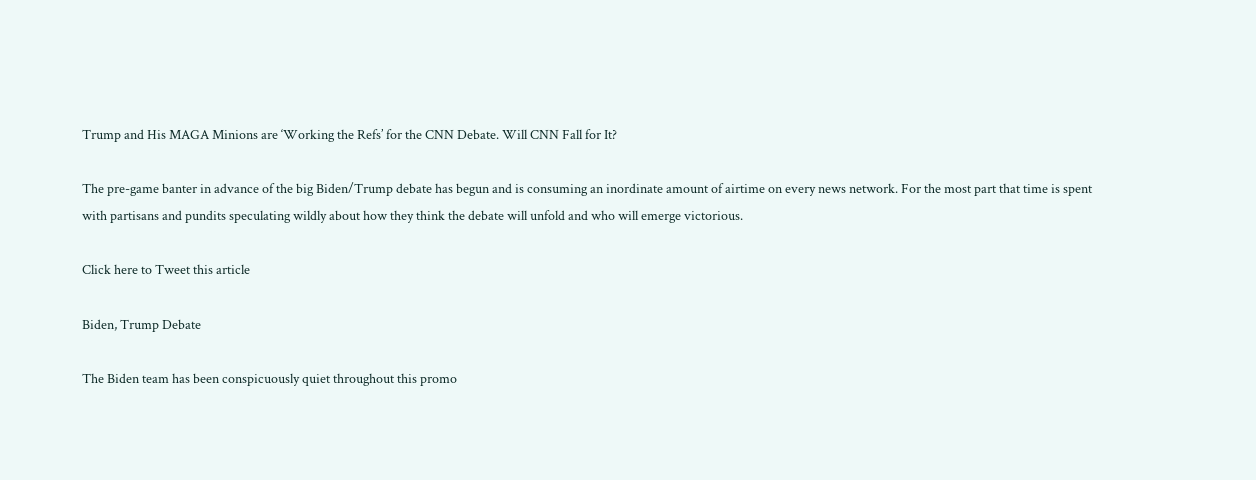Trump and His MAGA Minions are ‘Working the Refs’ for the CNN Debate. Will CNN Fall for It?

The pre-game banter in advance of the big Biden/Trump debate has begun and is consuming an inordinate amount of airtime on every news network. For the most part that time is spent with partisans and pundits speculating wildly about how they think the debate will unfold and who will emerge victorious.

Click here to Tweet this article

Biden, Trump Debate

The Biden team has been conspicuously quiet throughout this promo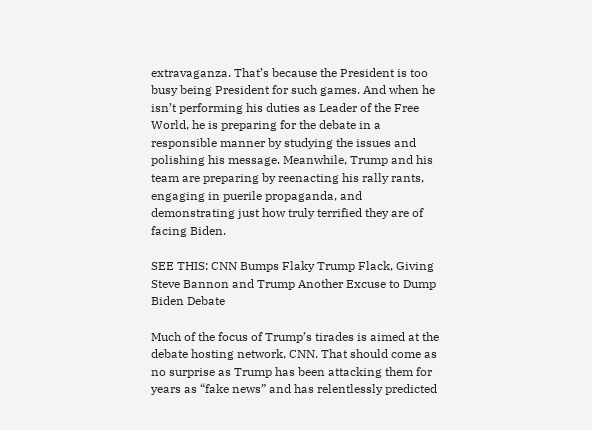extravaganza. That’s because the President is too busy being President for such games. And when he isn’t performing his duties as Leader of the Free World, he is preparing for the debate in a responsible manner by studying the issues and polishing his message. Meanwhile, Trump and his team are preparing by reenacting his rally rants, engaging in puerile propaganda, and demonstrating just how truly terrified they are of facing Biden.

SEE THIS: CNN Bumps Flaky Trump Flack, Giving Steve Bannon and Trump Another Excuse to Dump Biden Debate

Much of the focus of Trump’s tirades is aimed at the debate hosting network, CNN. That should come as no surprise as Trump has been attacking them for years as “fake news” and has relentlessly predicted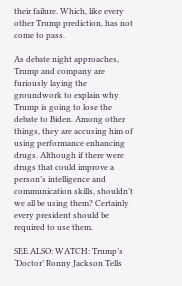their failure. Which, like every other Trump prediction, has not come to pass.

As debate night approaches, Trump and company are furiously laying the groundwork to explain why Trump is going to lose the debate to Biden. Among other things, they are accusing him of using performance enhancing drugs. Although if there were drugs that could improve a person’s intelligence and communication skills, shouldn’t we all be using them? Certainly every president should be required to use them.

SEE ALSO: WATCH: Trump’s ‘Doctor’ Ronny Jackson Tells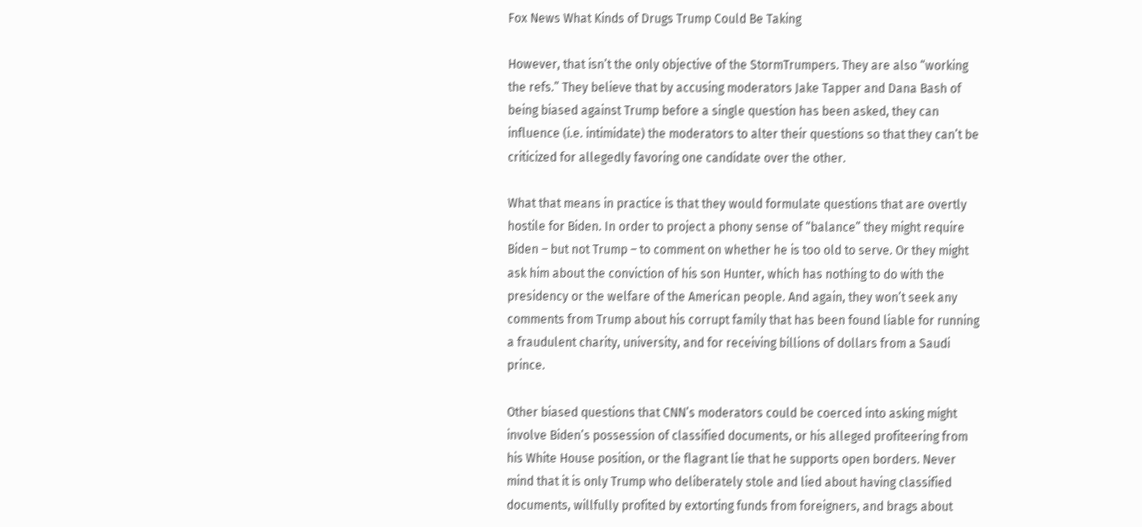Fox News What Kinds of Drugs Trump Could Be Taking

However, that isn’t the only objective of the StormTrumpers. They are also “working the refs.” They believe that by accusing moderators Jake Tapper and Dana Bash of being biased against Trump before a single question has been asked, they can influence (i.e. intimidate) the moderators to alter their questions so that they can’t be criticized for allegedly favoring one candidate over the other.

What that means in practice is that they would formulate questions that are overtly hostile for Biden. In order to project a phony sense of “balance” they might require Biden – but not Trump – to comment on whether he is too old to serve. Or they might ask him about the conviction of his son Hunter, which has nothing to do with the presidency or the welfare of the American people. And again, they won’t seek any comments from Trump about his corrupt family that has been found liable for running a fraudulent charity, university, and for receiving billions of dollars from a Saudi prince.

Other biased questions that CNN’s moderators could be coerced into asking might involve Biden’s possession of classified documents, or his alleged profiteering from his White House position, or the flagrant lie that he supports open borders. Never mind that it is only Trump who deliberately stole and lied about having classified documents, willfully profited by extorting funds from foreigners, and brags about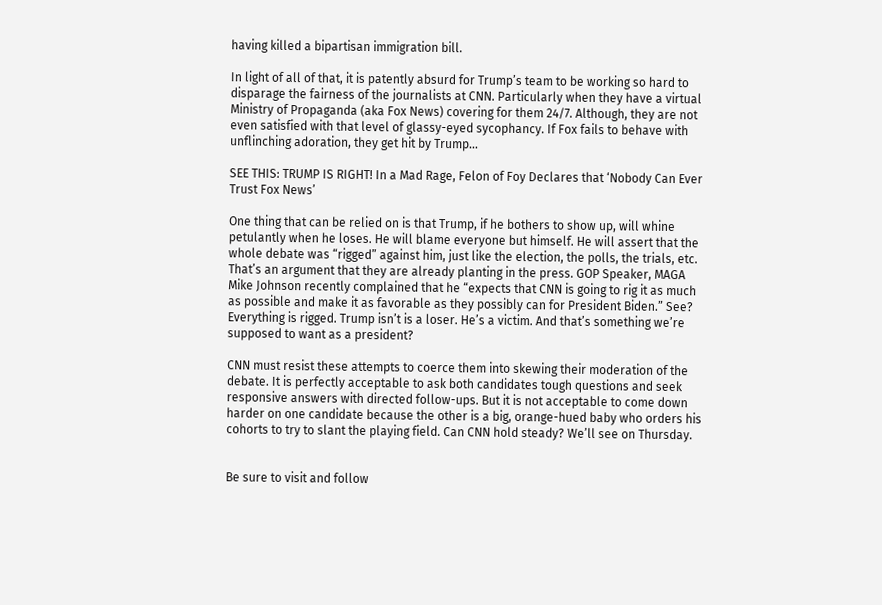having killed a bipartisan immigration bill.

In light of all of that, it is patently absurd for Trump’s team to be working so hard to disparage the fairness of the journalists at CNN. Particularly when they have a virtual Ministry of Propaganda (aka Fox News) covering for them 24/7. Although, they are not even satisfied with that level of glassy-eyed sycophancy. If Fox fails to behave with unflinching adoration, they get hit by Trump…

SEE THIS: TRUMP IS RIGHT! In a Mad Rage, Felon of Foy Declares that ‘Nobody Can Ever Trust Fox News’

One thing that can be relied on is that Trump, if he bothers to show up, will whine petulantly when he loses. He will blame everyone but himself. He will assert that the whole debate was “rigged” against him, just like the election, the polls, the trials, etc. That’s an argument that they are already planting in the press. GOP Speaker, MAGA Mike Johnson recently complained that he “expects that CNN is going to rig it as much as possible and make it as favorable as they possibly can for President Biden.” See? Everything is rigged. Trump isn’t is a loser. He’s a victim. And that’s something we’re supposed to want as a president?

CNN must resist these attempts to coerce them into skewing their moderation of the debate. It is perfectly acceptable to ask both candidates tough questions and seek responsive answers with directed follow-ups. But it is not acceptable to come down harder on one candidate because the other is a big, orange-hued baby who orders his cohorts to try to slant the playing field. Can CNN hold steady? We’ll see on Thursday.


Be sure to visit and follow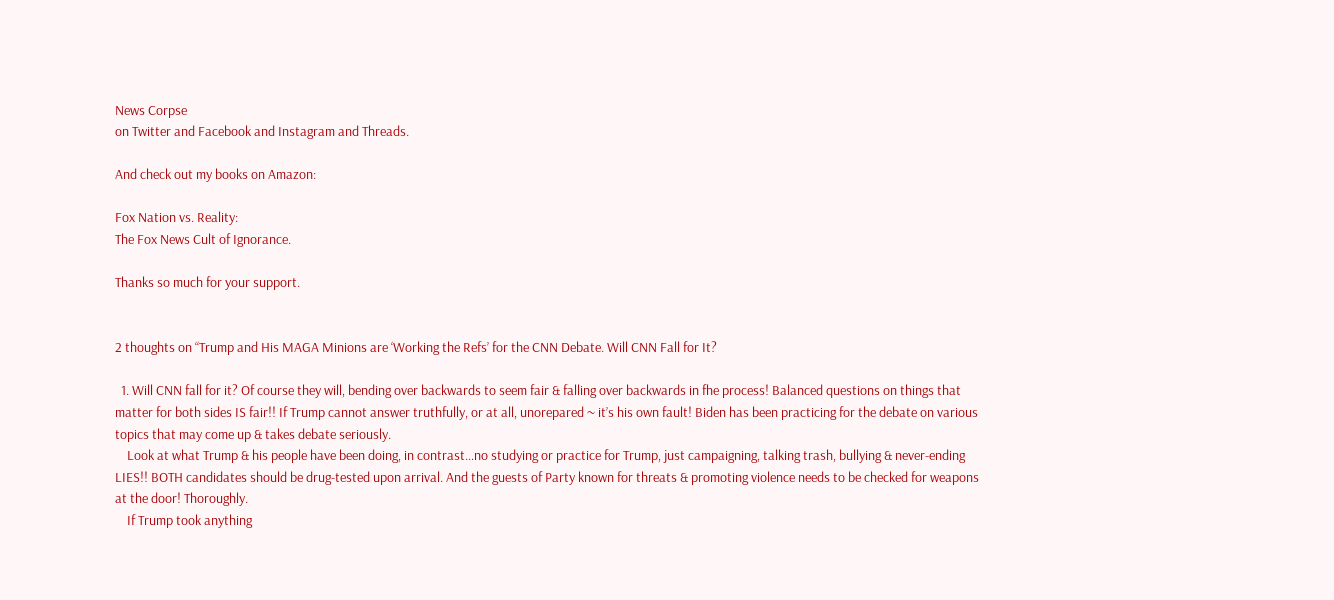News Corpse
on Twitter and Facebook and Instagram and Threads.

And check out my books on Amazon:

Fox Nation vs. Reality:
The Fox News Cult of Ignorance.

Thanks so much for your support.


2 thoughts on “Trump and His MAGA Minions are ‘Working the Refs’ for the CNN Debate. Will CNN Fall for It?

  1. Will CNN fall for it? Of course they will, bending over backwards to seem fair & falling over backwards in fhe process! Balanced questions on things that matter for both sides IS fair!! If Trump cannot answer truthfully, or at all, unorepared ~ it’s his own fault! Biden has been practicing for the debate on various topics that may come up & takes debate seriously.
    Look at what Trump & his people have been doing, in contrast…no studying or practice for Trump, just campaigning, talking trash, bullying & never-ending LIES!! BOTH candidates should be drug-tested upon arrival. And the guests of Party known for threats & promoting violence needs to be checked for weapons at the door! Thoroughly.
    If Trump took anything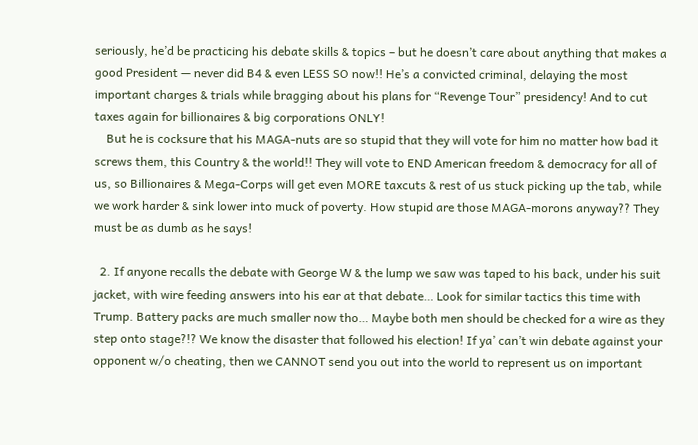seriously, he’d be practicing his debate skills & topics – but he doesn’t care about anything that makes a good President — never did B4 & even LESS SO now!! He’s a convicted criminal, delaying the most important charges & trials while bragging about his plans for “Revenge Tour” presidency! And to cut taxes again for billionaires & big corporations ONLY!
    But he is cocksure that his MAGA-nuts are so stupid that they will vote for him no matter how bad it screws them, this Country & the world!! They will vote to END American freedom & democracy for all of us, so Billionaires & Mega-Corps will get even MORE taxcuts & rest of us stuck picking up the tab, while we work harder & sink lower into muck of poverty. How stupid are those MAGA-morons anyway?? They must be as dumb as he says!

  2. If anyone recalls the debate with George W & the lump we saw was taped to his back, under his suit jacket, with wire feeding answers into his ear at that debate… Look for similar tactics this time with Trump. Battery packs are much smaller now tho… Maybe both men should be checked for a wire as they step onto stage?!? We know the disaster that followed his election! If ya’ can’t win debate against your opponent w/o cheating, then we CANNOT send you out into the world to represent us on important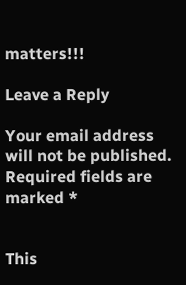matters!!!

Leave a Reply

Your email address will not be published. Required fields are marked *


This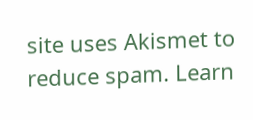site uses Akismet to reduce spam. Learn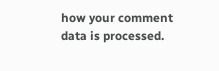how your comment data is processed.